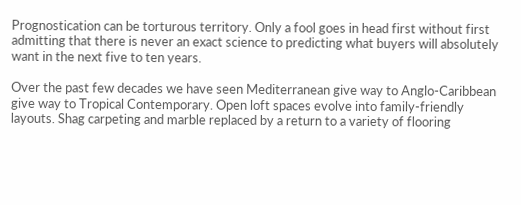Prognostication can be torturous territory. Only a fool goes in head first without first admitting that there is never an exact science to predicting what buyers will absolutely want in the next five to ten years.

Over the past few decades we have seen Mediterranean give way to Anglo-Caribbean give way to Tropical Contemporary. Open loft spaces evolve into family-friendly layouts. Shag carpeting and marble replaced by a return to a variety of flooring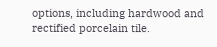options, including hardwood and rectified porcelain tile.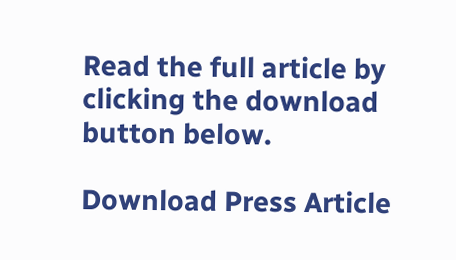Read the full article by clicking the download button below.

Download Press Article